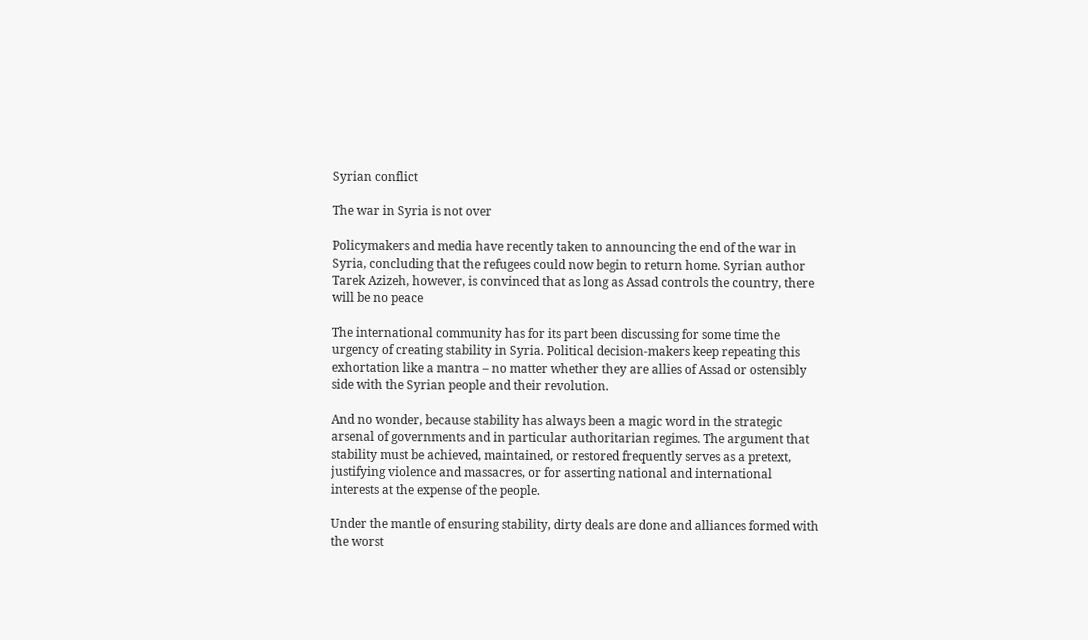Syrian conflict

The war in Syria is not over

Policymakers and media have recently taken to announcing the end of the war in Syria, concluding that the refugees could now begin to return home. Syrian author Tarek Azizeh, however, is convinced that as long as Assad controls the country, there will be no peace

The international community has for its part been discussing for some time the urgency of creating stability in Syria. Political decision-makers keep repeating this exhortation like a mantra – no matter whether they are allies of Assad or ostensibly side with the Syrian people and their revolution.

And no wonder, because stability has always been a magic word in the strategic arsenal of governments and in particular authoritarian regimes. The argument that stability must be achieved, maintained, or restored frequently serves as a pretext, justifying violence and massacres, or for asserting national and international interests at the expense of the people.

Under the mantle of ensuring stability, dirty deals are done and alliances formed with the worst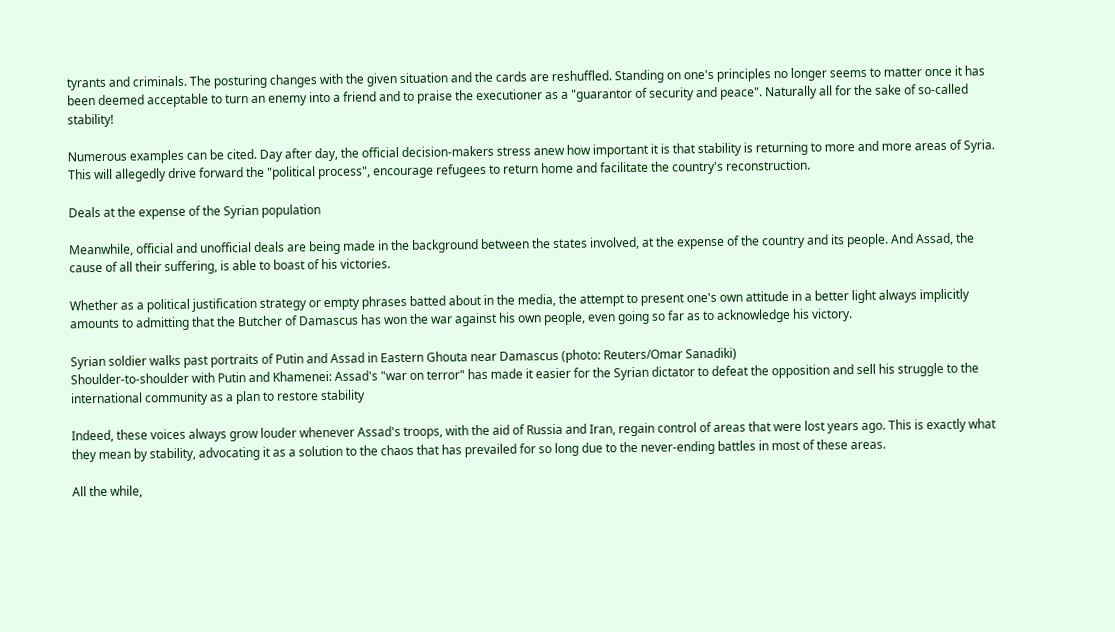tyrants and criminals. The posturing changes with the given situation and the cards are reshuffled. Standing on one's principles no longer seems to matter once it has been deemed acceptable to turn an enemy into a friend and to praise the executioner as a "guarantor of security and peace". Naturally all for the sake of so-called stability!

Numerous examples can be cited. Day after day, the official decision-makers stress anew how important it is that stability is returning to more and more areas of Syria. This will allegedly drive forward the "political process", encourage refugees to return home and facilitate the country's reconstruction.

Deals at the expense of the Syrian population

Meanwhile, official and unofficial deals are being made in the background between the states involved, at the expense of the country and its people. And Assad, the cause of all their suffering, is able to boast of his victories.

Whether as a political justification strategy or empty phrases batted about in the media, the attempt to present one's own attitude in a better light always implicitly amounts to admitting that the Butcher of Damascus has won the war against his own people, even going so far as to acknowledge his victory.

Syrian soldier walks past portraits of Putin and Assad in Eastern Ghouta near Damascus (photo: Reuters/Omar Sanadiki)
Shoulder-to-shoulder with Putin and Khamenei: Assad's "war on terror" has made it easier for the Syrian dictator to defeat the opposition and sell his struggle to the international community as a plan to restore stability

Indeed, these voices always grow louder whenever Assad's troops, with the aid of Russia and Iran, regain control of areas that were lost years ago. This is exactly what they mean by stability, advocating it as a solution to the chaos that has prevailed for so long due to the never-ending battles in most of these areas.

All the while,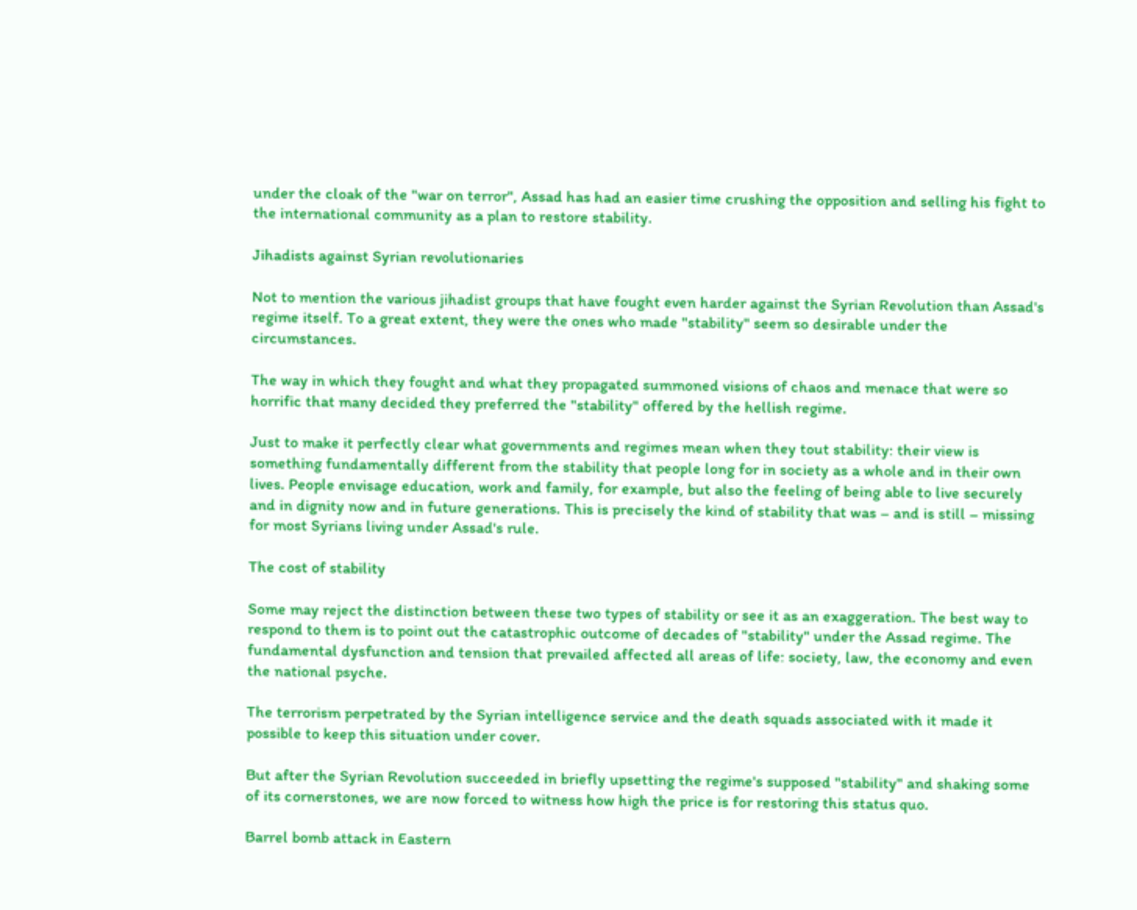under the cloak of the "war on terror", Assad has had an easier time crushing the opposition and selling his fight to the international community as a plan to restore stability.

Jihadists against Syrian revolutionaries

Not to mention the various jihadist groups that have fought even harder against the Syrian Revolution than Assad's regime itself. To a great extent, they were the ones who made "stability" seem so desirable under the circumstances.

The way in which they fought and what they propagated summoned visions of chaos and menace that were so horrific that many decided they preferred the "stability" offered by the hellish regime.

Just to make it perfectly clear what governments and regimes mean when they tout stability: their view is something fundamentally different from the stability that people long for in society as a whole and in their own lives. People envisage education, work and family, for example, but also the feeling of being able to live securely and in dignity now and in future generations. This is precisely the kind of stability that was – and is still – missing for most Syrians living under Assad's rule.

The cost of stability

Some may reject the distinction between these two types of stability or see it as an exaggeration. The best way to respond to them is to point out the catastrophic outcome of decades of "stability" under the Assad regime. The fundamental dysfunction and tension that prevailed affected all areas of life: society, law, the economy and even the national psyche.

The terrorism perpetrated by the Syrian intelligence service and the death squads associated with it made it possible to keep this situation under cover.

But after the Syrian Revolution succeeded in briefly upsetting the regime's supposed "stability" and shaking some of its cornerstones, we are now forced to witness how high the price is for restoring this status quo.

Barrel bomb attack in Eastern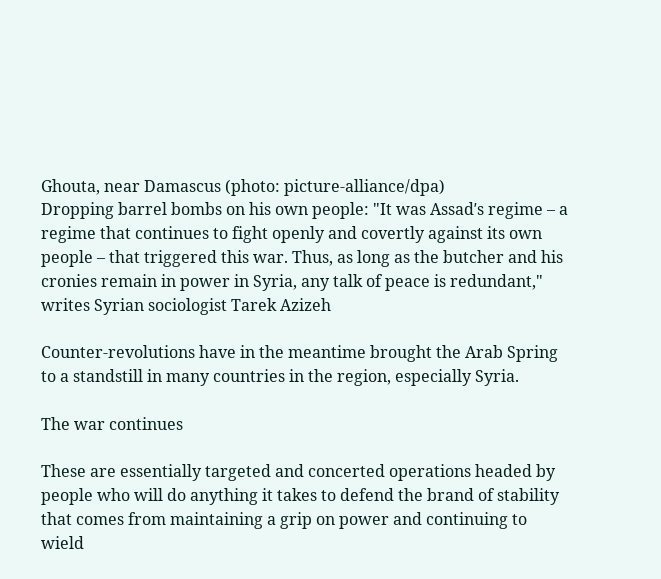Ghouta, near Damascus (photo: picture-alliance/dpa)
Dropping barrel bombs on his own people: "It was Assadʹs regime – a regime that continues to fight openly and covertly against its own people – that triggered this war. Thus, as long as the butcher and his cronies remain in power in Syria, any talk of peace is redundant," writes Syrian sociologist Tarek Azizeh

Counter-revolutions have in the meantime brought the Arab Spring to a standstill in many countries in the region, especially Syria.

The war continues

These are essentially targeted and concerted operations headed by people who will do anything it takes to defend the brand of stability that comes from maintaining a grip on power and continuing to wield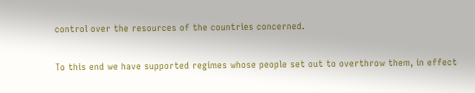control over the resources of the countries concerned.

To this end we have supported regimes whose people set out to overthrow them, in effect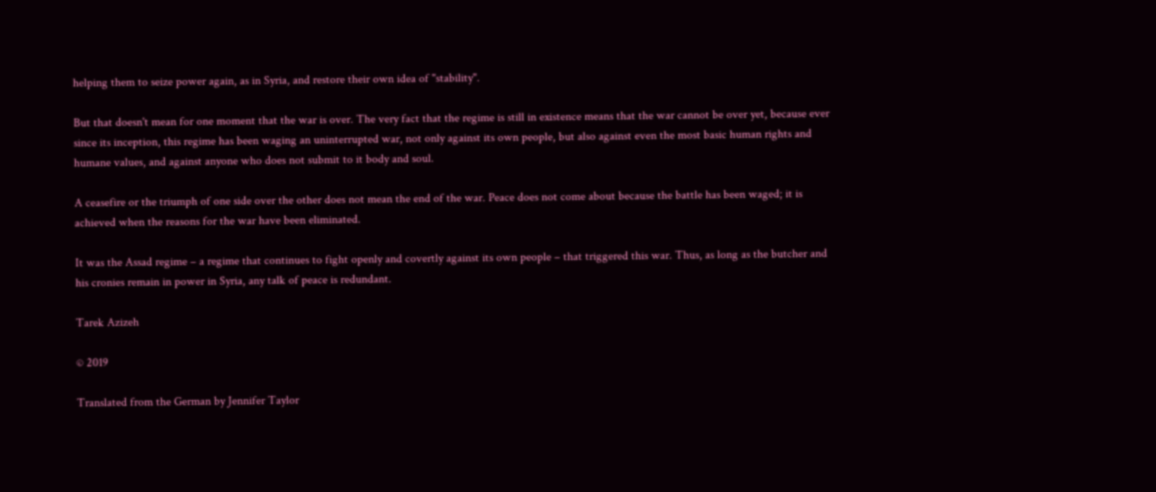helping them to seize power again, as in Syria, and restore their own idea of "stability".

But that doesn't mean for one moment that the war is over. The very fact that the regime is still in existence means that the war cannot be over yet, because ever since its inception, this regime has been waging an uninterrupted war, not only against its own people, but also against even the most basic human rights and humane values, and against anyone who does not submit to it body and soul.

A ceasefire or the triumph of one side over the other does not mean the end of the war. Peace does not come about because the battle has been waged; it is achieved when the reasons for the war have been eliminated.

It was the Assad regime – a regime that continues to fight openly and covertly against its own people – that triggered this war. Thus, as long as the butcher and his cronies remain in power in Syria, any talk of peace is redundant.

Tarek Azizeh

© 2019

Translated from the German by Jennifer Taylor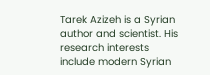Tarek Azizeh is a Syrian author and scientist. His research interests include modern Syrian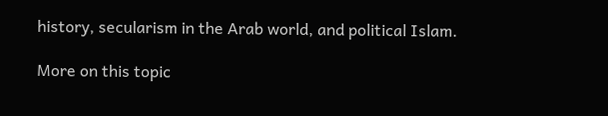history, secularism in the Arab world, and political Islam.

More on this topic